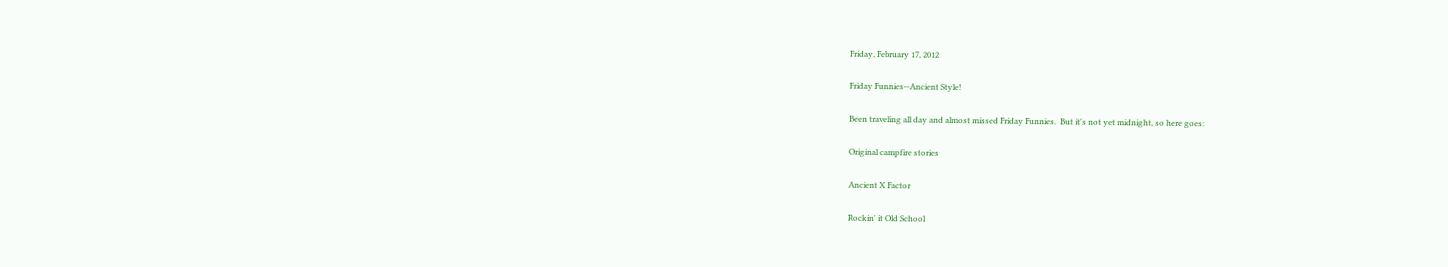Friday, February 17, 2012

Friday Funnies--Ancient Style!

Been traveling all day and almost missed Friday Funnies.  But it's not yet midnight, so here goes:

Original campfire stories

Ancient X Factor

Rockin' it Old School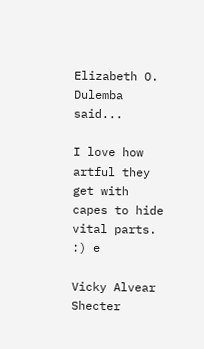Elizabeth O. Dulemba said...

I love how artful they get with capes to hide vital parts. :) e

Vicky Alvear Shecter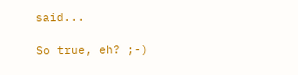said...

So true, eh? ;-)